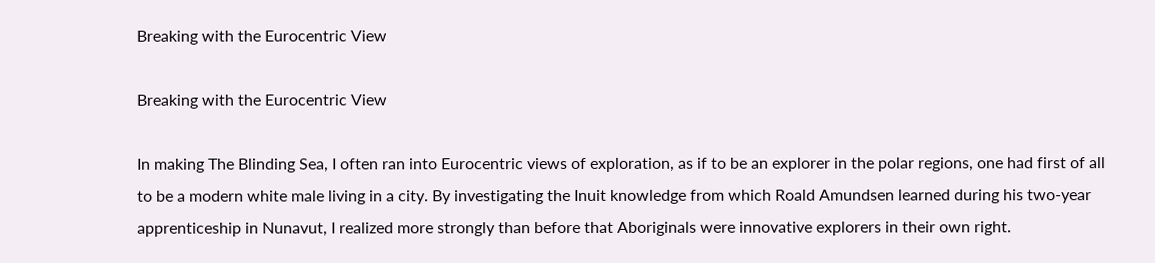Breaking with the Eurocentric View

Breaking with the Eurocentric View

In making The Blinding Sea, I often ran into Eurocentric views of exploration, as if to be an explorer in the polar regions, one had first of all to be a modern white male living in a city. By investigating the Inuit knowledge from which Roald Amundsen learned during his two-year apprenticeship in Nunavut, I realized more strongly than before that Aboriginals were innovative explorers in their own right.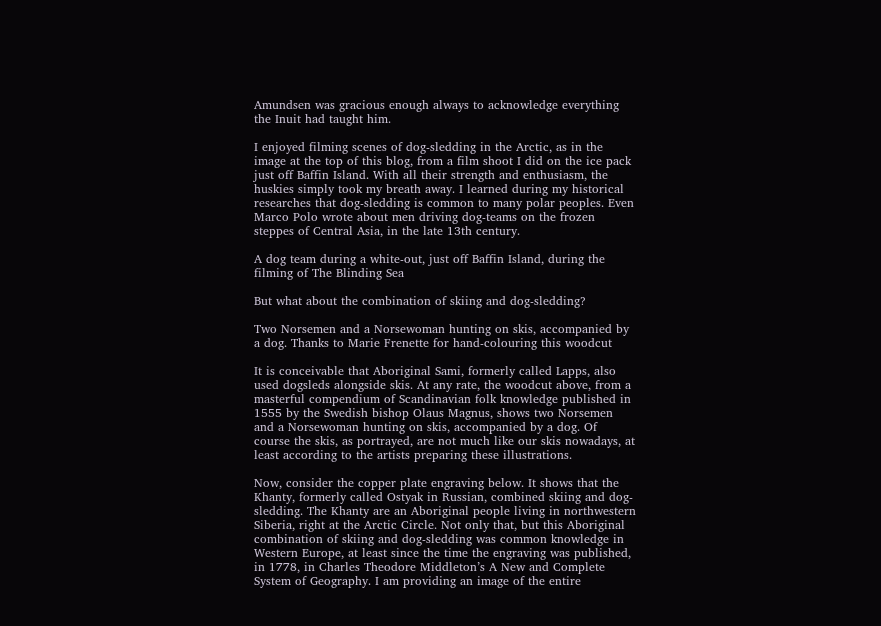Amundsen was gracious enough always to acknowledge everything the Inuit had taught him.

I enjoyed filming scenes of dog-sledding in the Arctic, as in the image at the top of this blog, from a film shoot I did on the ice pack just off Baffin Island. With all their strength and enthusiasm, the huskies simply took my breath away. I learned during my historical researches that dog-sledding is common to many polar peoples. Even Marco Polo wrote about men driving dog-teams on the frozen steppes of Central Asia, in the late 13th century.

A dog team during a white-out, just off Baffin Island, during the filming of The Blinding Sea

But what about the combination of skiing and dog-sledding?

Two Norsemen and a Norsewoman hunting on skis, accompanied by a dog. Thanks to Marie Frenette for hand-colouring this woodcut

It is conceivable that Aboriginal Sami, formerly called Lapps, also used dogsleds alongside skis. At any rate, the woodcut above, from a masterful compendium of Scandinavian folk knowledge published in 1555 by the Swedish bishop Olaus Magnus, shows two Norsemen and a Norsewoman hunting on skis, accompanied by a dog. Of course the skis, as portrayed, are not much like our skis nowadays, at least according to the artists preparing these illustrations.

Now, consider the copper plate engraving below. It shows that the Khanty, formerly called Ostyak in Russian, combined skiing and dog-sledding. The Khanty are an Aboriginal people living in northwestern Siberia, right at the Arctic Circle. Not only that, but this Aboriginal combination of skiing and dog-sledding was common knowledge in Western Europe, at least since the time the engraving was published, in 1778, in Charles Theodore Middleton’s A New and Complete System of Geography. I am providing an image of the entire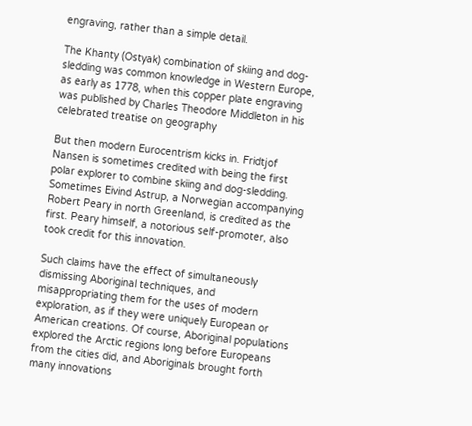engraving, rather than a simple detail.

The Khanty (Ostyak) combination of skiing and dog-sledding was common knowledge in Western Europe, as early as 1778, when this copper plate engraving was published by Charles Theodore Middleton in his celebrated treatise on geography

But then modern Eurocentrism kicks in. Fridtjof Nansen is sometimes credited with being the first polar explorer to combine skiing and dog-sledding. Sometimes Eivind Astrup, a Norwegian accompanying Robert Peary in north Greenland, is credited as the first. Peary himself, a notorious self-promoter, also took credit for this innovation.

Such claims have the effect of simultaneously dismissing Aboriginal techniques, and misappropriating them for the uses of modern exploration, as if they were uniquely European or American creations. Of course, Aboriginal populations explored the Arctic regions long before Europeans from the cities did, and Aboriginals brought forth many innovations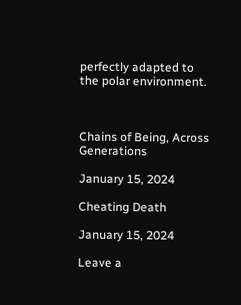perfectly adapted to the polar environment.



Chains of Being, Across Generations

January 15, 2024

Cheating Death

January 15, 2024

Leave a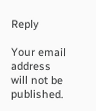Reply

Your email address will not be published.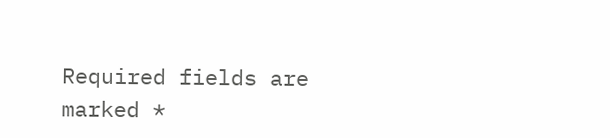Required fields are marked *